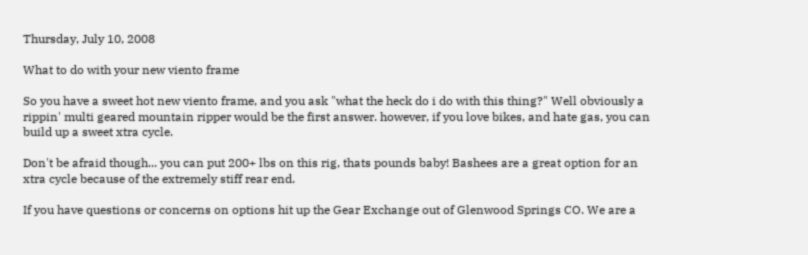Thursday, July 10, 2008

What to do with your new viento frame

So you have a sweet hot new viento frame, and you ask "what the heck do i do with this thing?" Well obviously a rippin' multi geared mountain ripper would be the first answer. however, if you love bikes, and hate gas, you can build up a sweet xtra cycle.

Don't be afraid though... you can put 200+ lbs on this rig, thats pounds baby! Bashees are a great option for an xtra cycle because of the extremely stiff rear end.

If you have questions or concerns on options hit up the Gear Exchange out of Glenwood Springs CO. We are a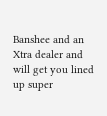Banshee and an Xtra dealer and will get you lined up super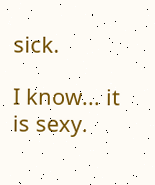sick.

I know... it is sexy.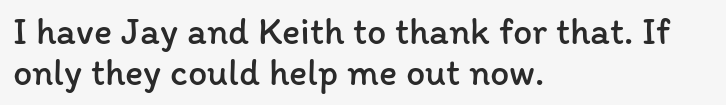I have Jay and Keith to thank for that. If only they could help me out now.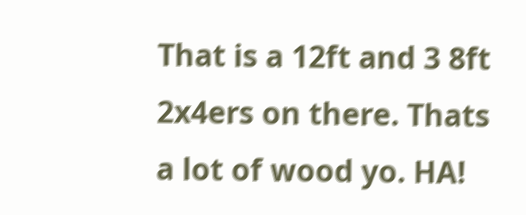That is a 12ft and 3 8ft 2x4ers on there. Thats a lot of wood yo. HA!